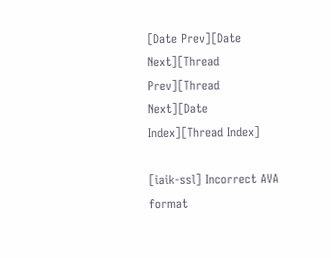[Date Prev][Date Next][Thread Prev][Thread Next][Date Index][Thread Index]

[iaik-ssl] Incorrect AVA format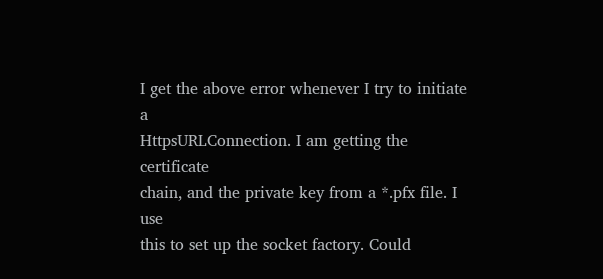I get the above error whenever I try to initiate a
HttpsURLConnection. I am getting the certificate
chain, and the private key from a *.pfx file. I use
this to set up the socket factory. Could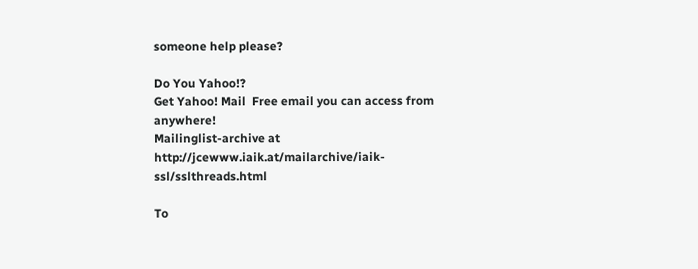someone help please?

Do You Yahoo!?
Get Yahoo! Mail  Free email you can access from anywhere!
Mailinglist-archive at http://jcewww.iaik.at/mailarchive/iaik-ssl/sslthreads.html

To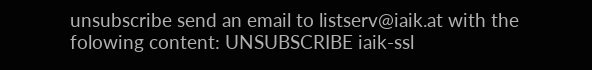unsubscribe send an email to listserv@iaik.at with the folowing content: UNSUBSCRIBE iaik-ssl